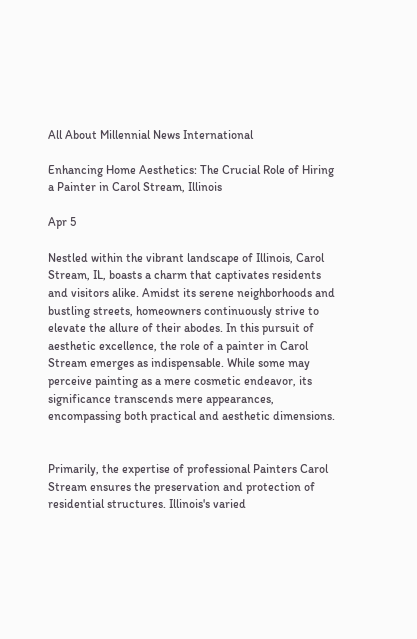All About Millennial News International

Enhancing Home Aesthetics: The Crucial Role of Hiring a Painter in Carol Stream, Illinois

Apr 5

Nestled within the vibrant landscape of Illinois, Carol Stream, IL, boasts a charm that captivates residents and visitors alike. Amidst its serene neighborhoods and bustling streets, homeowners continuously strive to elevate the allure of their abodes. In this pursuit of aesthetic excellence, the role of a painter in Carol Stream emerges as indispensable. While some may perceive painting as a mere cosmetic endeavor, its significance transcends mere appearances, encompassing both practical and aesthetic dimensions.


Primarily, the expertise of professional Painters Carol Stream ensures the preservation and protection of residential structures. Illinois's varied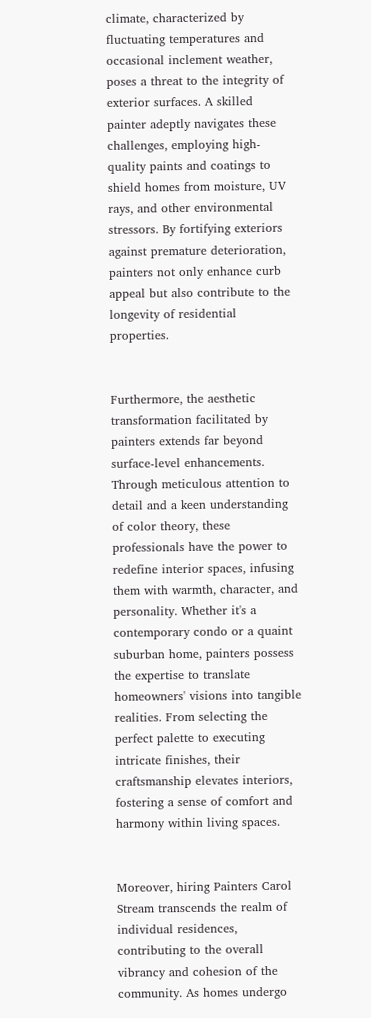climate, characterized by fluctuating temperatures and occasional inclement weather, poses a threat to the integrity of exterior surfaces. A skilled painter adeptly navigates these challenges, employing high-quality paints and coatings to shield homes from moisture, UV rays, and other environmental stressors. By fortifying exteriors against premature deterioration, painters not only enhance curb appeal but also contribute to the longevity of residential properties.


Furthermore, the aesthetic transformation facilitated by painters extends far beyond surface-level enhancements. Through meticulous attention to detail and a keen understanding of color theory, these professionals have the power to redefine interior spaces, infusing them with warmth, character, and personality. Whether it's a contemporary condo or a quaint suburban home, painters possess the expertise to translate homeowners' visions into tangible realities. From selecting the perfect palette to executing intricate finishes, their craftsmanship elevates interiors, fostering a sense of comfort and harmony within living spaces.


Moreover, hiring Painters Carol Stream transcends the realm of individual residences, contributing to the overall vibrancy and cohesion of the community. As homes undergo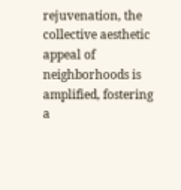rejuvenation, the collective aesthetic appeal of neighborhoods is amplified, fostering a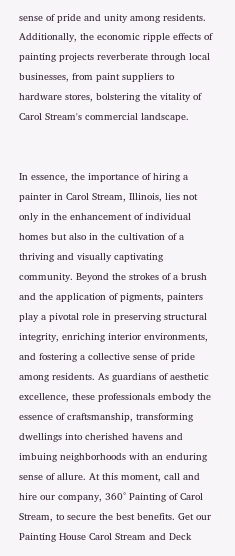sense of pride and unity among residents. Additionally, the economic ripple effects of painting projects reverberate through local businesses, from paint suppliers to hardware stores, bolstering the vitality of Carol Stream's commercial landscape.


In essence, the importance of hiring a painter in Carol Stream, Illinois, lies not only in the enhancement of individual homes but also in the cultivation of a thriving and visually captivating community. Beyond the strokes of a brush and the application of pigments, painters play a pivotal role in preserving structural integrity, enriching interior environments, and fostering a collective sense of pride among residents. As guardians of aesthetic excellence, these professionals embody the essence of craftsmanship, transforming dwellings into cherished havens and imbuing neighborhoods with an enduring sense of allure. At this moment, call and hire our company, 360° Painting of Carol Stream, to secure the best benefits. Get our Painting House Carol Stream and Deck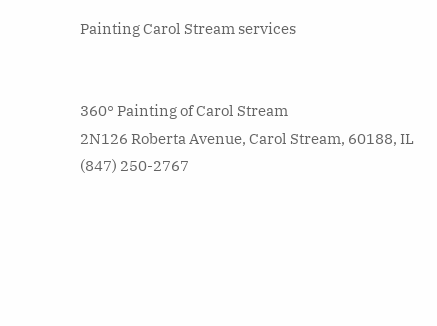Painting Carol Stream services


360° Painting of Carol Stream
2N126 Roberta Avenue, Carol Stream, 60188, IL
(847) 250-2767